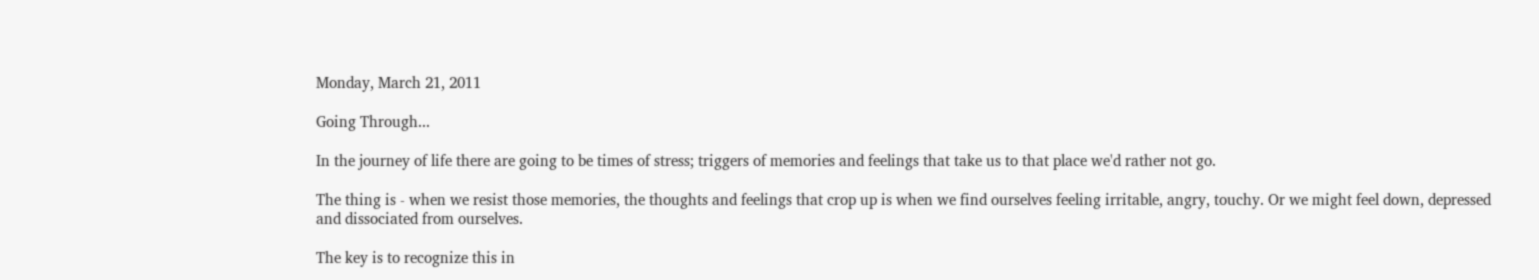Monday, March 21, 2011

Going Through...

In the journey of life there are going to be times of stress; triggers of memories and feelings that take us to that place we'd rather not go.

The thing is - when we resist those memories, the thoughts and feelings that crop up is when we find ourselves feeling irritable, angry, touchy. Or we might feel down, depressed and dissociated from ourselves.

The key is to recognize this in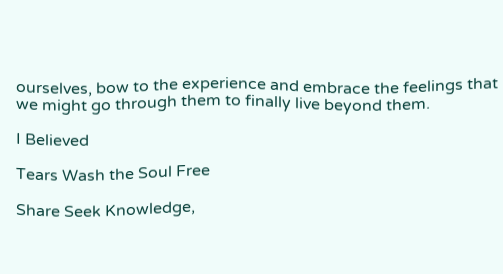ourselves, bow to the experience and embrace the feelings that we might go through them to finally live beyond them.

I Believed

Tears Wash the Soul Free

Share Seek Knowledge,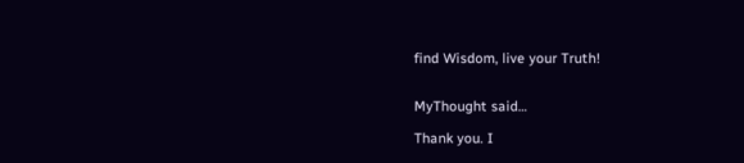find Wisdom, live your Truth!


MyThought said...

Thank you. I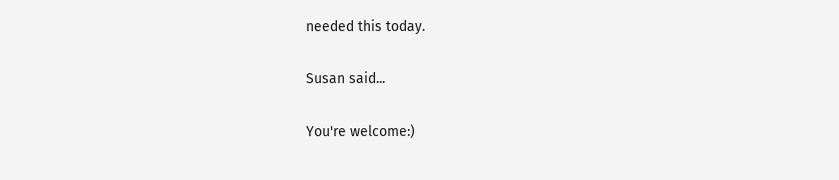needed this today.

Susan said...

You're welcome:)